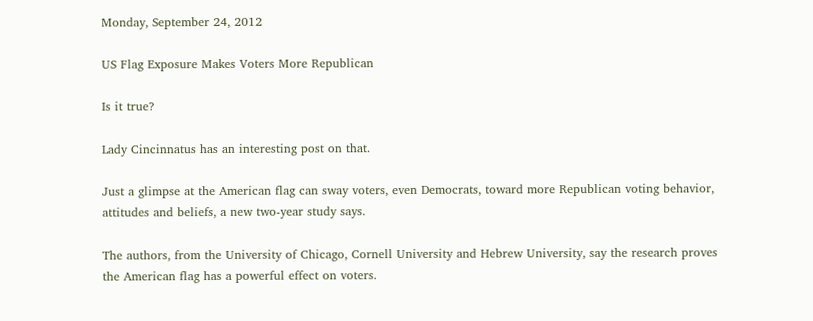Monday, September 24, 2012

US Flag Exposure Makes Voters More Republican

Is it true?

Lady Cincinnatus has an interesting post on that.

Just a glimpse at the American flag can sway voters, even Democrats, toward more Republican voting behavior, attitudes and beliefs, a new two-year study says.

The authors, from the University of Chicago, Cornell University and Hebrew University, say the research proves the American flag has a powerful effect on voters.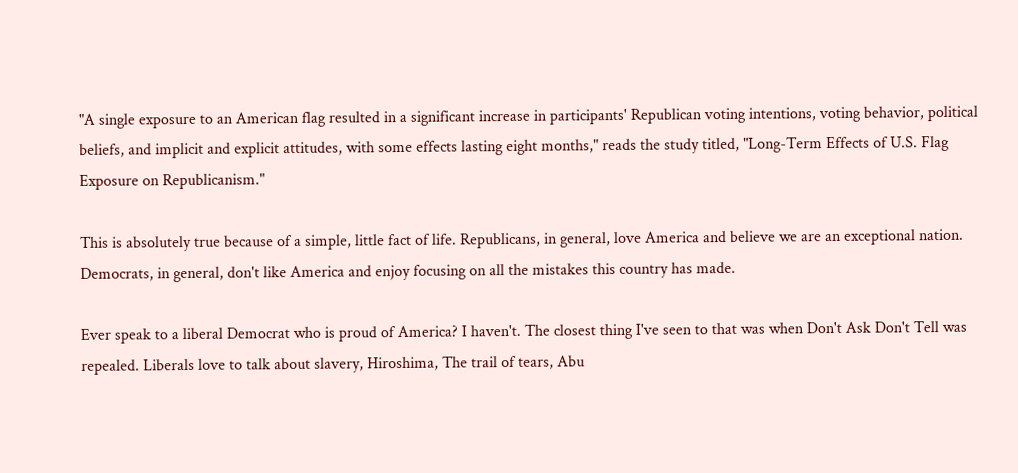"A single exposure to an American flag resulted in a significant increase in participants' Republican voting intentions, voting behavior, political beliefs, and implicit and explicit attitudes, with some effects lasting eight months," reads the study titled, "Long-Term Effects of U.S. Flag Exposure on Republicanism."

This is absolutely true because of a simple, little fact of life. Republicans, in general, love America and believe we are an exceptional nation. Democrats, in general, don't like America and enjoy focusing on all the mistakes this country has made.

Ever speak to a liberal Democrat who is proud of America? I haven't. The closest thing I've seen to that was when Don't Ask Don't Tell was repealed. Liberals love to talk about slavery, Hiroshima, The trail of tears, Abu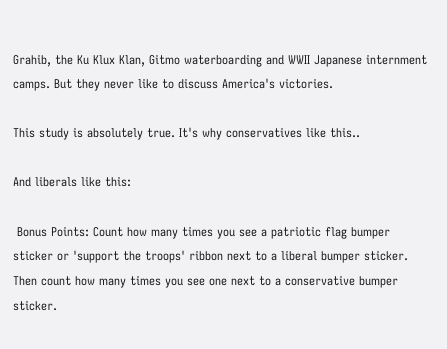Grahib, the Ku Klux Klan, Gitmo waterboarding and WWII Japanese internment camps. But they never like to discuss America's victories.

This study is absolutely true. It's why conservatives like this..

And liberals like this:

 Bonus Points: Count how many times you see a patriotic flag bumper sticker or 'support the troops' ribbon next to a liberal bumper sticker. Then count how many times you see one next to a conservative bumper sticker.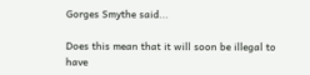Gorges Smythe said...

Does this mean that it will soon be illegal to have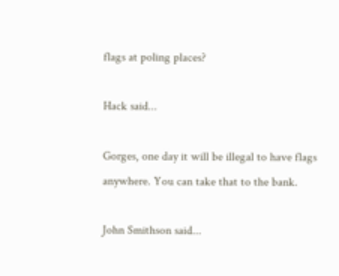flags at poling places?

Hack said...

Gorges, one day it will be illegal to have flags anywhere. You can take that to the bank.

John Smithson said...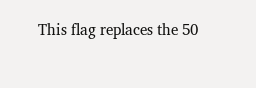This flag replaces the 50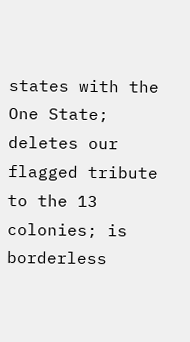states with the One State; deletes our flagged tribute to the 13 colonies; is borderless